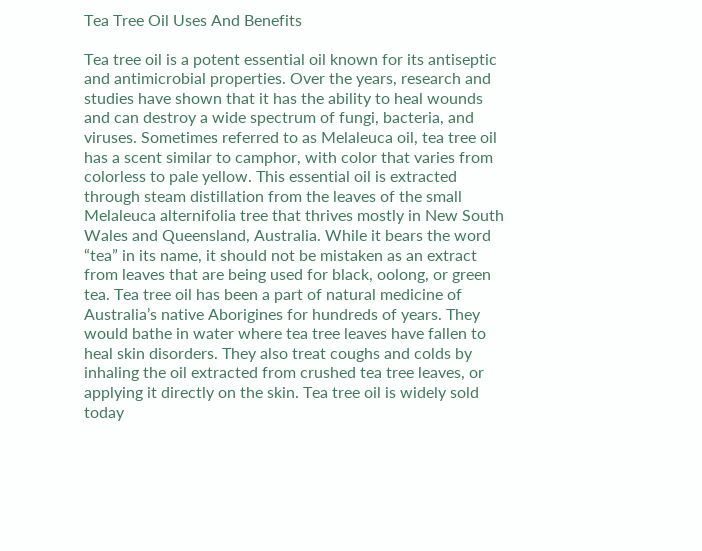Tea Tree Oil Uses And Benefits

Tea tree oil is a potent essential oil known for its antiseptic and antimicrobial properties. Over the years, research and studies have shown that it has the ability to heal wounds and can destroy a wide spectrum of fungi, bacteria, and viruses. Sometimes referred to as Melaleuca oil, tea tree oil has a scent similar to camphor, with color that varies from colorless to pale yellow. This essential oil is extracted through steam distillation from the leaves of the small Melaleuca alternifolia tree that thrives mostly in New South Wales and Queensland, Australia. While it bears the word “tea” in its name, it should not be mistaken as an extract from leaves that are being used for black, oolong, or green tea. Tea tree oil has been a part of natural medicine of Australia’s native Aborigines for hundreds of years. They would bathe in water where tea tree leaves have fallen to heal skin disorders. They also treat coughs and colds by inhaling the oil extracted from crushed tea tree leaves, or applying it directly on the skin. Tea tree oil is widely sold today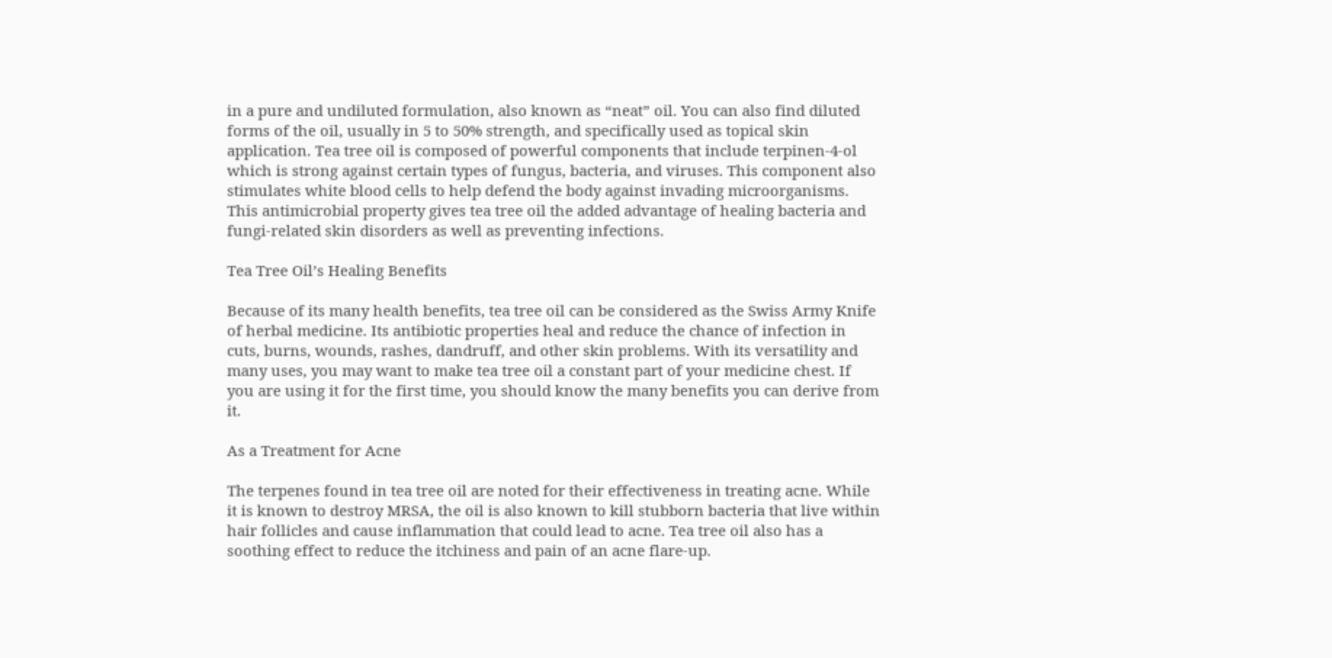in a pure and undiluted formulation, also known as “neat” oil. You can also find diluted forms of the oil, usually in 5 to 50% strength, and specifically used as topical skin application. Tea tree oil is composed of powerful components that include terpinen-4-ol which is strong against certain types of fungus, bacteria, and viruses. This component also stimulates white blood cells to help defend the body against invading microorganisms. This antimicrobial property gives tea tree oil the added advantage of healing bacteria and fungi-related skin disorders as well as preventing infections.

Tea Tree Oil’s Healing Benefits

Because of its many health benefits, tea tree oil can be considered as the Swiss Army Knife of herbal medicine. Its antibiotic properties heal and reduce the chance of infection in cuts, burns, wounds, rashes, dandruff, and other skin problems. With its versatility and many uses, you may want to make tea tree oil a constant part of your medicine chest. If you are using it for the first time, you should know the many benefits you can derive from it.

As a Treatment for Acne

The terpenes found in tea tree oil are noted for their effectiveness in treating acne. While it is known to destroy MRSA, the oil is also known to kill stubborn bacteria that live within hair follicles and cause inflammation that could lead to acne. Tea tree oil also has a soothing effect to reduce the itchiness and pain of an acne flare-up.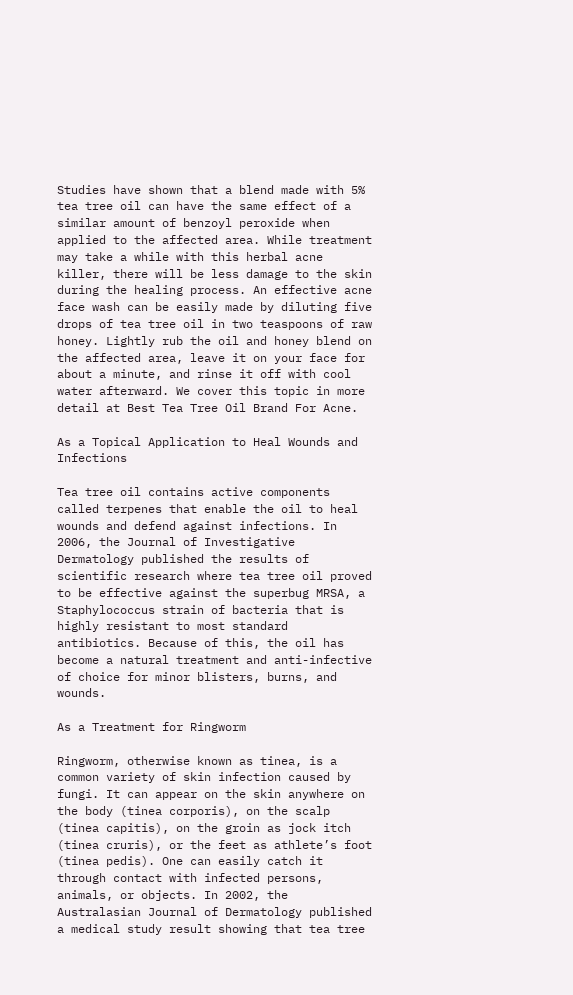Studies have shown that a blend made with 5% tea tree oil can have the same effect of a similar amount of benzoyl peroxide when applied to the affected area. While treatment may take a while with this herbal acne killer, there will be less damage to the skin during the healing process. An effective acne face wash can be easily made by diluting five drops of tea tree oil in two teaspoons of raw honey. Lightly rub the oil and honey blend on the affected area, leave it on your face for about a minute, and rinse it off with cool water afterward. We cover this topic in more detail at Best Tea Tree Oil Brand For Acne.

As a Topical Application to Heal Wounds and Infections

Tea tree oil contains active components called terpenes that enable the oil to heal wounds and defend against infections. In 2006, the Journal of Investigative Dermatology published the results of scientific research where tea tree oil proved to be effective against the superbug MRSA, a Staphylococcus strain of bacteria that is highly resistant to most standard antibiotics. Because of this, the oil has become a natural treatment and anti-infective of choice for minor blisters, burns, and wounds.

As a Treatment for Ringworm

Ringworm, otherwise known as tinea, is a common variety of skin infection caused by fungi. It can appear on the skin anywhere on the body (tinea corporis), on the scalp (tinea capitis), on the groin as jock itch (tinea cruris), or the feet as athlete’s foot (tinea pedis). One can easily catch it through contact with infected persons, animals, or objects. In 2002, the Australasian Journal of Dermatology published a medical study result showing that tea tree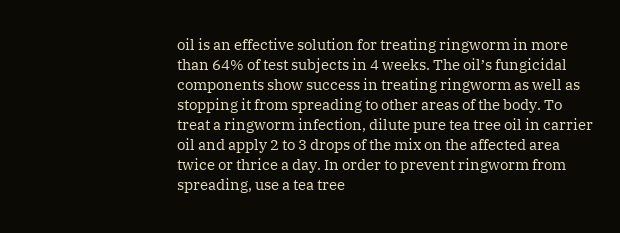oil is an effective solution for treating ringworm in more than 64% of test subjects in 4 weeks. The oil’s fungicidal components show success in treating ringworm as well as stopping it from spreading to other areas of the body. To treat a ringworm infection, dilute pure tea tree oil in carrier oil and apply 2 to 3 drops of the mix on the affected area twice or thrice a day. In order to prevent ringworm from spreading, use a tea tree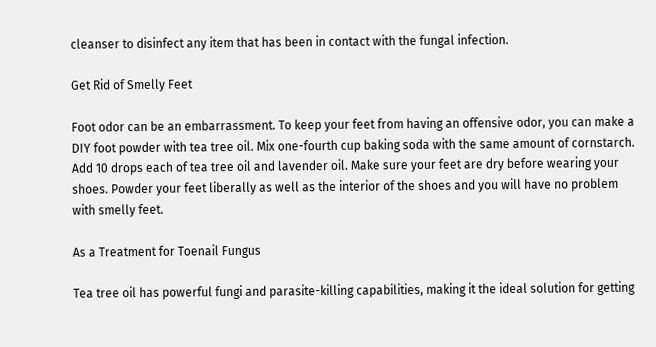cleanser to disinfect any item that has been in contact with the fungal infection.

Get Rid of Smelly Feet

Foot odor can be an embarrassment. To keep your feet from having an offensive odor, you can make a DIY foot powder with tea tree oil. Mix one-fourth cup baking soda with the same amount of cornstarch. Add 10 drops each of tea tree oil and lavender oil. Make sure your feet are dry before wearing your shoes. Powder your feet liberally as well as the interior of the shoes and you will have no problem with smelly feet.

As a Treatment for Toenail Fungus

Tea tree oil has powerful fungi and parasite-killing capabilities, making it the ideal solution for getting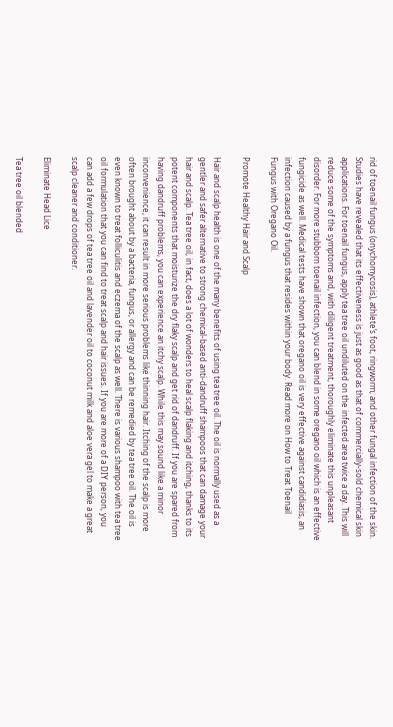rid of toenail fungus (onychomycosis), athlete’s foot, ringworm, and other fungal infection of the skin. Studies have revealed that its effectiveness is just as good as that of commercially-sold chemical skin applications. For toenail fungus, apply tea tree oil undiluted on the infected area twice a day. This will reduce some of the symptoms and, with diligent treatment, thoroughly eliminate this unpleasant disorder. For more stubborn toenail infection, you can blend in some oregano oil which is an effective fungicide as well. Medical tests have shown that oregano oil is very effective against candidiasis, an infection caused by a fungus that resides within your body. Read more on How to Treat Toenail Fungus with Oregano Oil.

Promote Healthy Hair and Scalp

Hair and scalp health is one of the many benefits of using tea tree oil. The oil is normally used as a gentler and safer alternative to strong chemical-based anti-dandruff shampoos that can damage your hair and scalp. Tea tree oil, in fact, does a lot of wonders to heal scalp flaking and itching, thanks to its potent components that moisturize the dry flaky scalp and get rid of dandruff. If you are spared from having dandruff problems, you can experience an itchy scalp. While this may sound like a minor inconvenience, it can result in more serious problems like thinning hair. Itching of the scalp is more often brought about by a bacteria, fungus, or allergy and can be remedied by tea tree oil. The oil is even known to treat folliculitis and eczema of the scalp as well. There is various shampoo with tea tree oil formulation that you can find to treat scalp and hair issues. If you are more of a DIY person, you can add a few drops of tea tree oil and lavender oil to coconut milk and aloe vera gel to make a great scalp cleaner and conditioner.

Eliminate Head Lice

Tea tree oil blended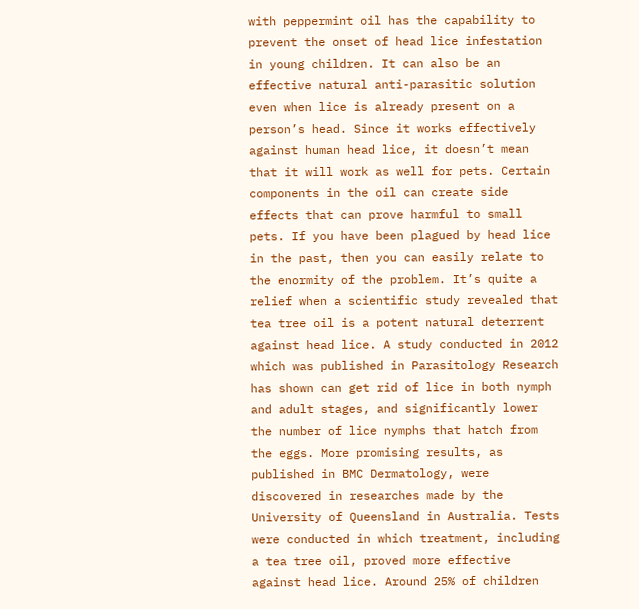with peppermint oil has the capability to prevent the onset of head lice infestation in young children. It can also be an effective natural anti-parasitic solution even when lice is already present on a person’s head. Since it works effectively against human head lice, it doesn’t mean that it will work as well for pets. Certain components in the oil can create side effects that can prove harmful to small pets. If you have been plagued by head lice in the past, then you can easily relate to the enormity of the problem. It’s quite a relief when a scientific study revealed that tea tree oil is a potent natural deterrent against head lice. A study conducted in 2012 which was published in Parasitology Research has shown can get rid of lice in both nymph and adult stages, and significantly lower the number of lice nymphs that hatch from the eggs. More promising results, as published in BMC Dermatology, were discovered in researches made by the University of Queensland in Australia. Tests were conducted in which treatment, including a tea tree oil, proved more effective against head lice. Around 25% of children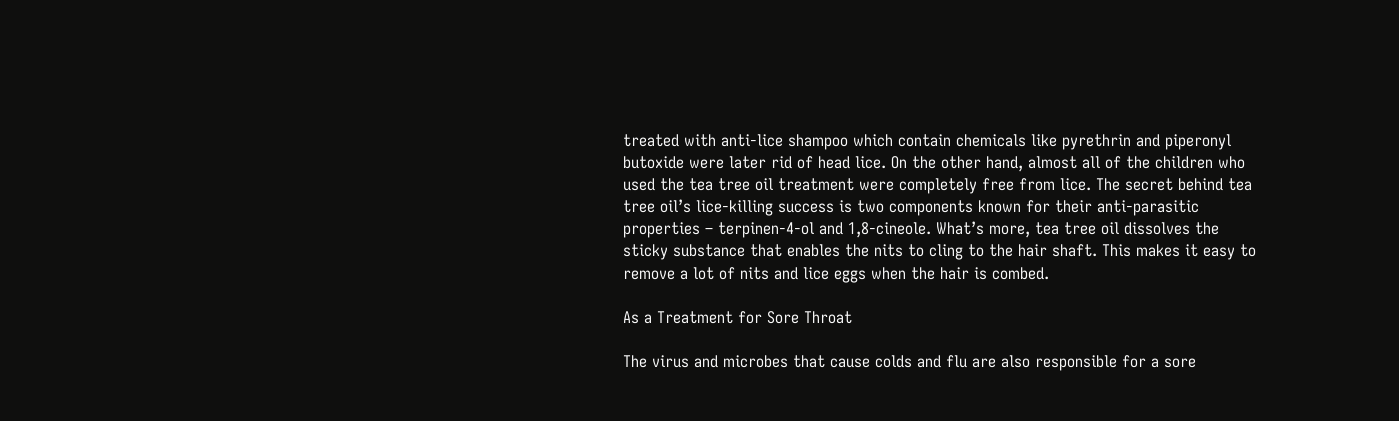treated with anti-lice shampoo which contain chemicals like pyrethrin and piperonyl butoxide were later rid of head lice. On the other hand, almost all of the children who used the tea tree oil treatment were completely free from lice. The secret behind tea tree oil’s lice-killing success is two components known for their anti-parasitic properties – terpinen-4-ol and 1,8-cineole. What’s more, tea tree oil dissolves the sticky substance that enables the nits to cling to the hair shaft. This makes it easy to remove a lot of nits and lice eggs when the hair is combed.

As a Treatment for Sore Throat

The virus and microbes that cause colds and flu are also responsible for a sore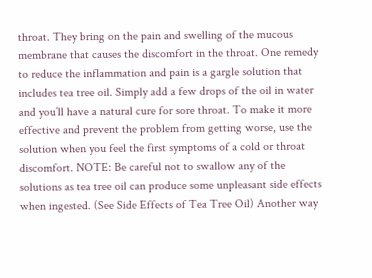throat. They bring on the pain and swelling of the mucous membrane that causes the discomfort in the throat. One remedy to reduce the inflammation and pain is a gargle solution that includes tea tree oil. Simply add a few drops of the oil in water and you’ll have a natural cure for sore throat. To make it more effective and prevent the problem from getting worse, use the solution when you feel the first symptoms of a cold or throat discomfort. NOTE: Be careful not to swallow any of the solutions as tea tree oil can produce some unpleasant side effects when ingested. (See Side Effects of Tea Tree Oil) Another way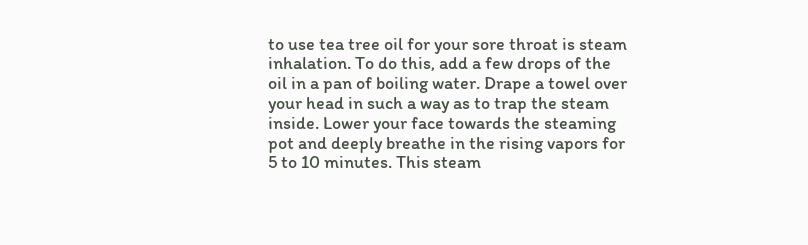to use tea tree oil for your sore throat is steam inhalation. To do this, add a few drops of the oil in a pan of boiling water. Drape a towel over your head in such a way as to trap the steam inside. Lower your face towards the steaming pot and deeply breathe in the rising vapors for 5 to 10 minutes. This steam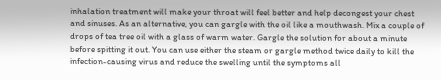inhalation treatment will make your throat will feel better and help decongest your chest and sinuses. As an alternative, you can gargle with the oil like a mouthwash. Mix a couple of drops of tea tree oil with a glass of warm water. Gargle the solution for about a minute before spitting it out. You can use either the steam or gargle method twice daily to kill the infection-causing virus and reduce the swelling until the symptoms all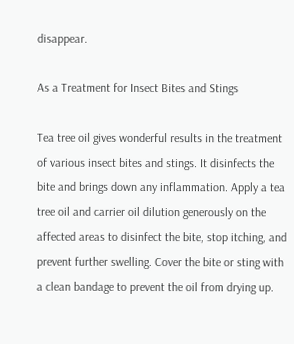disappear.

As a Treatment for Insect Bites and Stings

Tea tree oil gives wonderful results in the treatment of various insect bites and stings. It disinfects the bite and brings down any inflammation. Apply a tea tree oil and carrier oil dilution generously on the affected areas to disinfect the bite, stop itching, and prevent further swelling. Cover the bite or sting with a clean bandage to prevent the oil from drying up.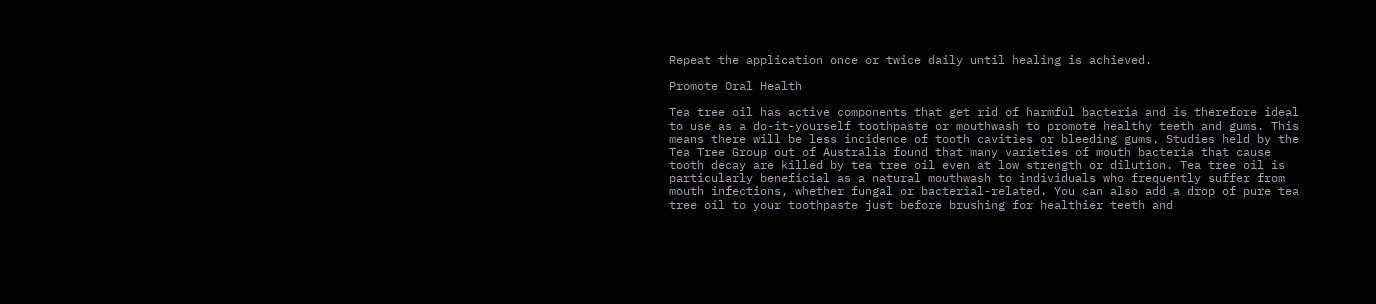Repeat the application once or twice daily until healing is achieved.

Promote Oral Health

Tea tree oil has active components that get rid of harmful bacteria and is therefore ideal to use as a do-it-yourself toothpaste or mouthwash to promote healthy teeth and gums. This means there will be less incidence of tooth cavities or bleeding gums. Studies held by the Tea Tree Group out of Australia found that many varieties of mouth bacteria that cause tooth decay are killed by tea tree oil even at low strength or dilution. Tea tree oil is particularly beneficial as a natural mouthwash to individuals who frequently suffer from mouth infections, whether fungal or bacterial-related. You can also add a drop of pure tea tree oil to your toothpaste just before brushing for healthier teeth and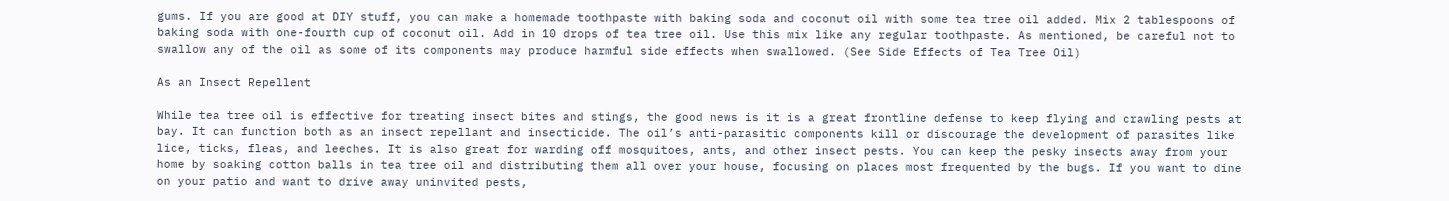gums. If you are good at DIY stuff, you can make a homemade toothpaste with baking soda and coconut oil with some tea tree oil added. Mix 2 tablespoons of baking soda with one-fourth cup of coconut oil. Add in 10 drops of tea tree oil. Use this mix like any regular toothpaste. As mentioned, be careful not to swallow any of the oil as some of its components may produce harmful side effects when swallowed. (See Side Effects of Tea Tree Oil)

As an Insect Repellent

While tea tree oil is effective for treating insect bites and stings, the good news is it is a great frontline defense to keep flying and crawling pests at bay. It can function both as an insect repellant and insecticide. The oil’s anti-parasitic components kill or discourage the development of parasites like lice, ticks, fleas, and leeches. It is also great for warding off mosquitoes, ants, and other insect pests. You can keep the pesky insects away from your home by soaking cotton balls in tea tree oil and distributing them all over your house, focusing on places most frequented by the bugs. If you want to dine on your patio and want to drive away uninvited pests,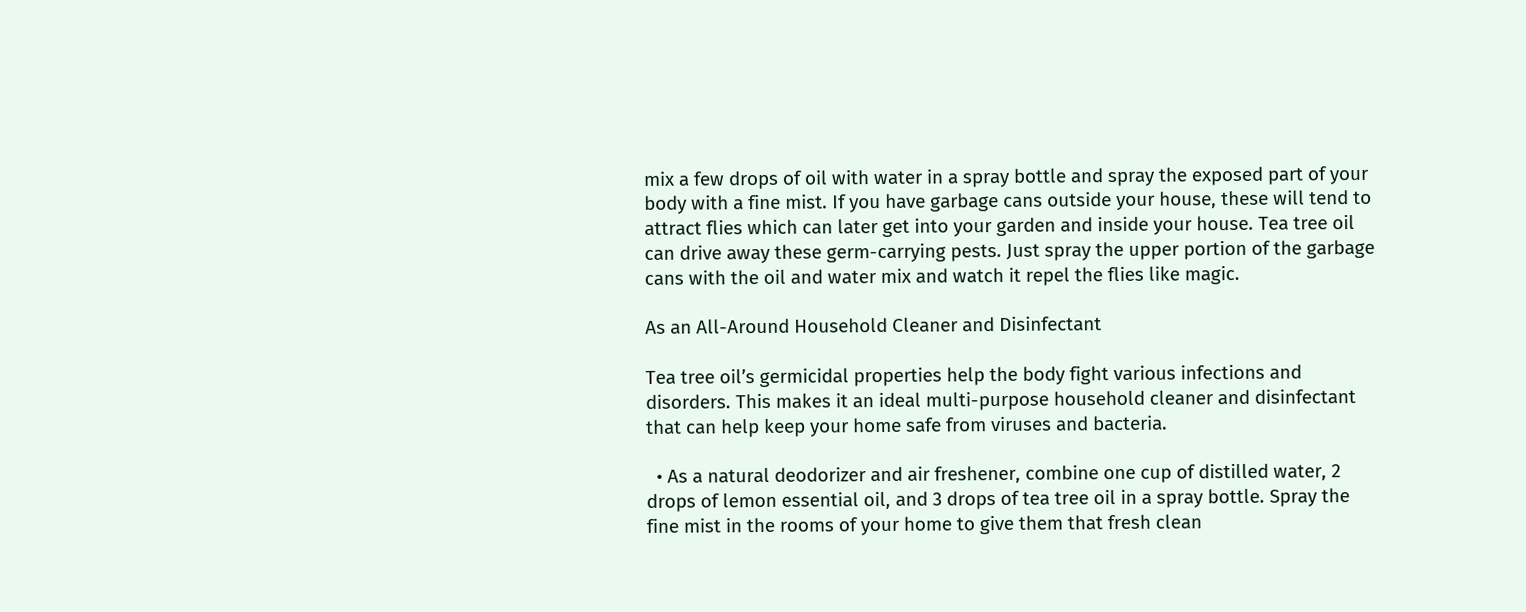mix a few drops of oil with water in a spray bottle and spray the exposed part of your body with a fine mist. If you have garbage cans outside your house, these will tend to attract flies which can later get into your garden and inside your house. Tea tree oil can drive away these germ-carrying pests. Just spray the upper portion of the garbage cans with the oil and water mix and watch it repel the flies like magic.

As an All-Around Household Cleaner and Disinfectant

Tea tree oil’s germicidal properties help the body fight various infections and disorders. This makes it an ideal multi-purpose household cleaner and disinfectant that can help keep your home safe from viruses and bacteria.

  • As a natural deodorizer and air freshener, combine one cup of distilled water, 2 drops of lemon essential oil, and 3 drops of tea tree oil in a spray bottle. Spray the fine mist in the rooms of your home to give them that fresh clean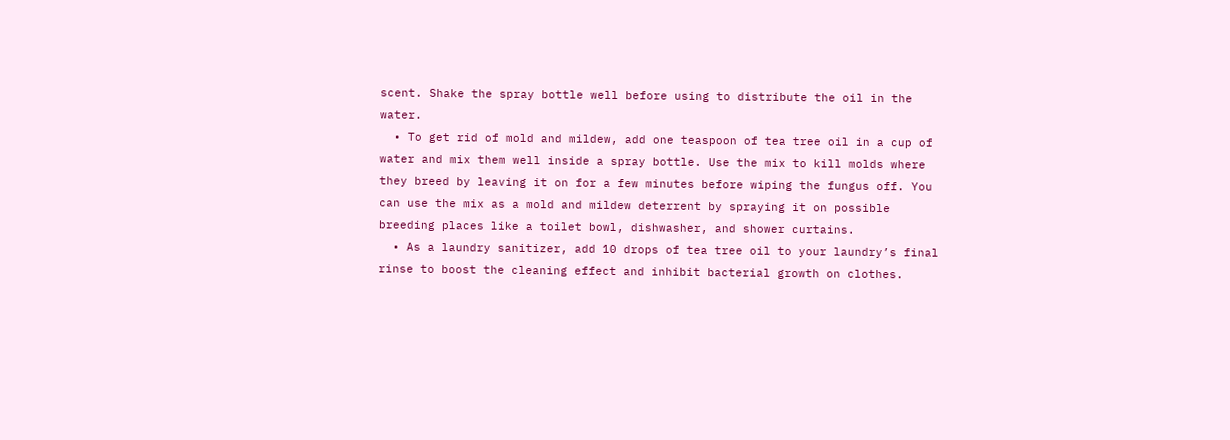scent. Shake the spray bottle well before using to distribute the oil in the water.
  • To get rid of mold and mildew, add one teaspoon of tea tree oil in a cup of water and mix them well inside a spray bottle. Use the mix to kill molds where they breed by leaving it on for a few minutes before wiping the fungus off. You can use the mix as a mold and mildew deterrent by spraying it on possible breeding places like a toilet bowl, dishwasher, and shower curtains.
  • As a laundry sanitizer, add 10 drops of tea tree oil to your laundry’s final rinse to boost the cleaning effect and inhibit bacterial growth on clothes.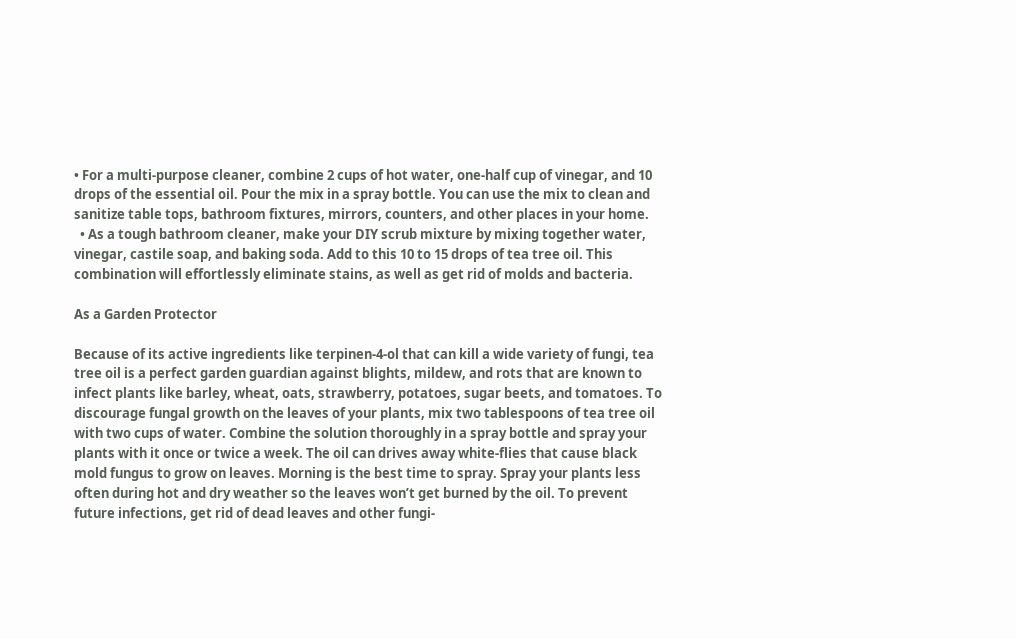• For a multi-purpose cleaner, combine 2 cups of hot water, one-half cup of vinegar, and 10 drops of the essential oil. Pour the mix in a spray bottle. You can use the mix to clean and sanitize table tops, bathroom fixtures, mirrors, counters, and other places in your home.
  • As a tough bathroom cleaner, make your DIY scrub mixture by mixing together water, vinegar, castile soap, and baking soda. Add to this 10 to 15 drops of tea tree oil. This combination will effortlessly eliminate stains, as well as get rid of molds and bacteria.

As a Garden Protector

Because of its active ingredients like terpinen-4-ol that can kill a wide variety of fungi, tea tree oil is a perfect garden guardian against blights, mildew, and rots that are known to infect plants like barley, wheat, oats, strawberry, potatoes, sugar beets, and tomatoes. To discourage fungal growth on the leaves of your plants, mix two tablespoons of tea tree oil with two cups of water. Combine the solution thoroughly in a spray bottle and spray your plants with it once or twice a week. The oil can drives away white-flies that cause black mold fungus to grow on leaves. Morning is the best time to spray. Spray your plants less often during hot and dry weather so the leaves won’t get burned by the oil. To prevent future infections, get rid of dead leaves and other fungi-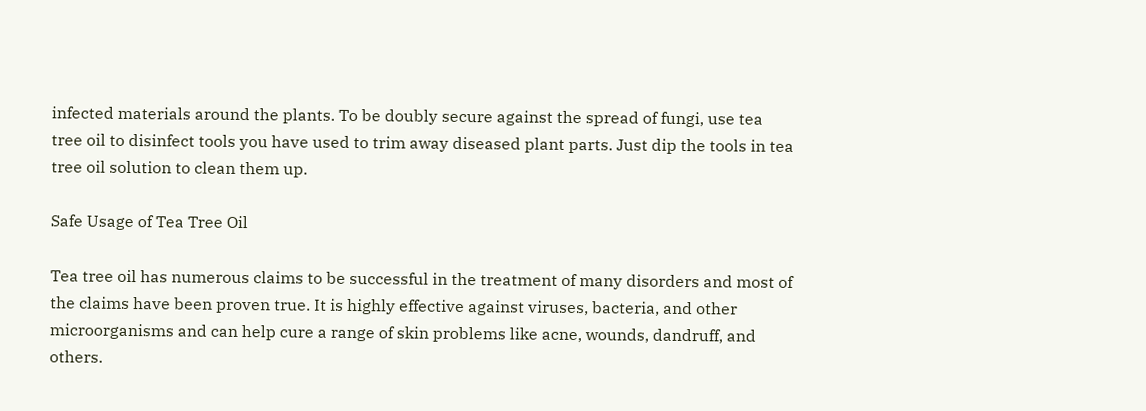infected materials around the plants. To be doubly secure against the spread of fungi, use tea tree oil to disinfect tools you have used to trim away diseased plant parts. Just dip the tools in tea tree oil solution to clean them up.

Safe Usage of Tea Tree Oil

Tea tree oil has numerous claims to be successful in the treatment of many disorders and most of the claims have been proven true. It is highly effective against viruses, bacteria, and other microorganisms and can help cure a range of skin problems like acne, wounds, dandruff, and others.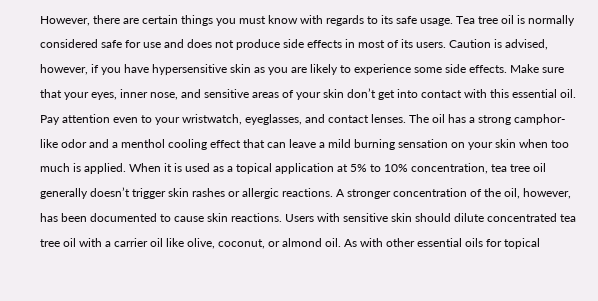However, there are certain things you must know with regards to its safe usage. Tea tree oil is normally considered safe for use and does not produce side effects in most of its users. Caution is advised, however, if you have hypersensitive skin as you are likely to experience some side effects. Make sure that your eyes, inner nose, and sensitive areas of your skin don’t get into contact with this essential oil. Pay attention even to your wristwatch, eyeglasses, and contact lenses. The oil has a strong camphor-like odor and a menthol cooling effect that can leave a mild burning sensation on your skin when too much is applied. When it is used as a topical application at 5% to 10% concentration, tea tree oil generally doesn’t trigger skin rashes or allergic reactions. A stronger concentration of the oil, however, has been documented to cause skin reactions. Users with sensitive skin should dilute concentrated tea tree oil with a carrier oil like olive, coconut, or almond oil. As with other essential oils for topical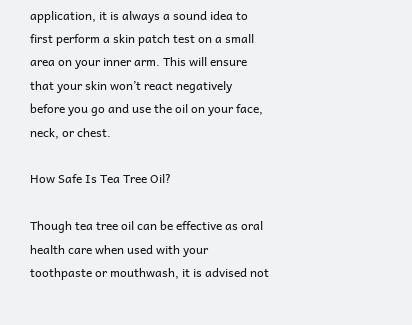application, it is always a sound idea to first perform a skin patch test on a small area on your inner arm. This will ensure that your skin won’t react negatively before you go and use the oil on your face, neck, or chest.

How Safe Is Tea Tree Oil?

Though tea tree oil can be effective as oral health care when used with your toothpaste or mouthwash, it is advised not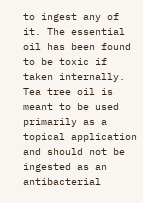to ingest any of it. The essential oil has been found to be toxic if taken internally. Tea tree oil is meant to be used primarily as a topical application and should not be ingested as an antibacterial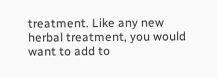treatment. Like any new herbal treatment, you would want to add to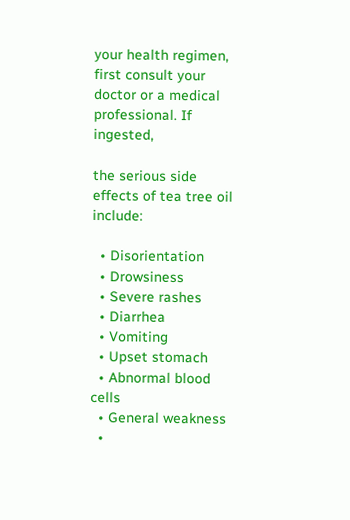your health regimen, first consult your doctor or a medical professional. If ingested,

the serious side effects of tea tree oil include:

  • Disorientation
  • Drowsiness
  • Severe rashes
  • Diarrhea
  • Vomiting
  • Upset stomach
  • Abnormal blood cells
  • General weakness
  •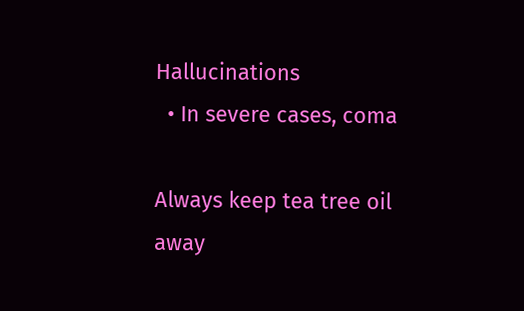Hallucinations
  • In severe cases, coma

Always keep tea tree oil away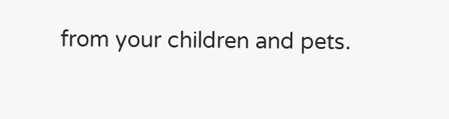from your children and pets.